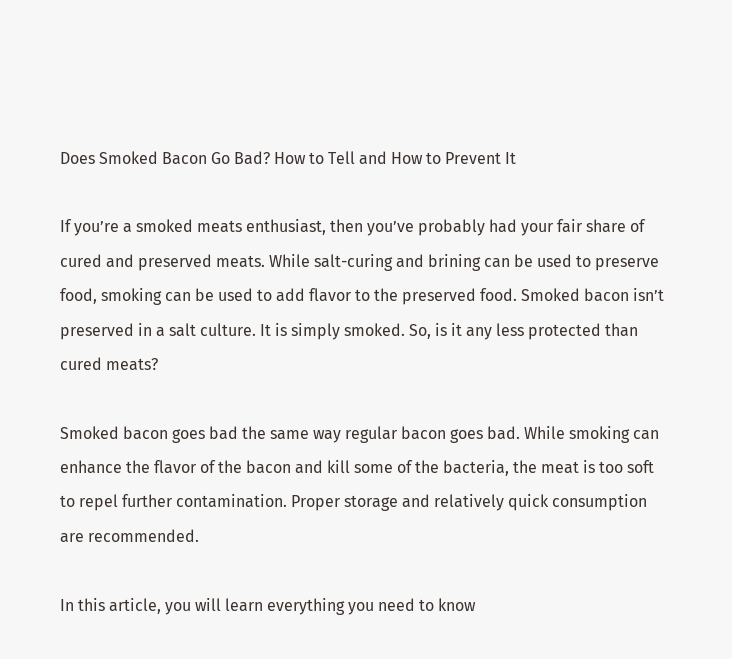Does Smoked Bacon Go Bad? How to Tell and How to Prevent It

If you’re a smoked meats enthusiast, then you’ve probably had your fair share of cured and preserved meats. While salt-curing and brining can be used to preserve food, smoking can be used to add flavor to the preserved food. Smoked bacon isn’t preserved in a salt culture. It is simply smoked. So, is it any less protected than cured meats?

Smoked bacon goes bad the same way regular bacon goes bad. While smoking can enhance the flavor of the bacon and kill some of the bacteria, the meat is too soft to repel further contamination. Proper storage and relatively quick consumption are recommended.

In this article, you will learn everything you need to know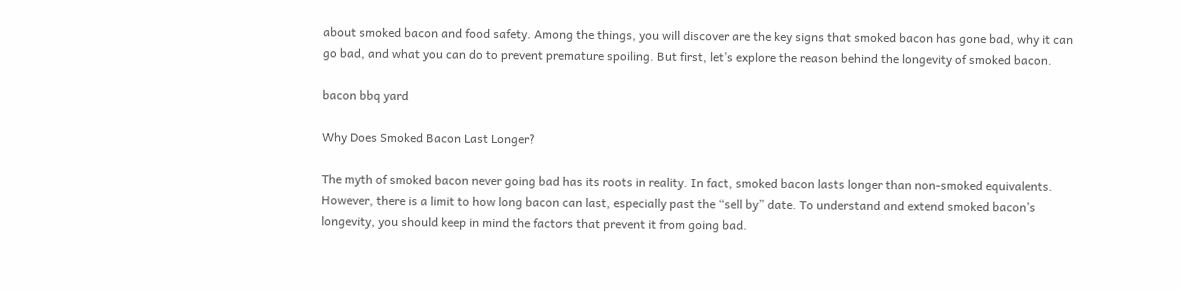about smoked bacon and food safety. Among the things, you will discover are the key signs that smoked bacon has gone bad, why it can go bad, and what you can do to prevent premature spoiling. But first, let’s explore the reason behind the longevity of smoked bacon.

bacon bbq yard

Why Does Smoked Bacon Last Longer?

The myth of smoked bacon never going bad has its roots in reality. In fact, smoked bacon lasts longer than non-smoked equivalents. However, there is a limit to how long bacon can last, especially past the “sell by” date. To understand and extend smoked bacon’s longevity, you should keep in mind the factors that prevent it from going bad.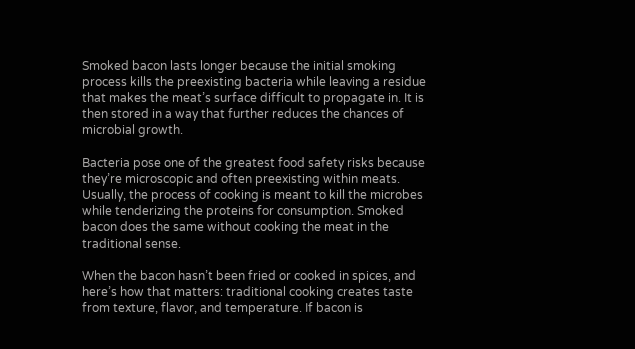Smoked bacon lasts longer because the initial smoking process kills the preexisting bacteria while leaving a residue that makes the meat’s surface difficult to propagate in. It is then stored in a way that further reduces the chances of microbial growth.

Bacteria pose one of the greatest food safety risks because they’re microscopic and often preexisting within meats. Usually, the process of cooking is meant to kill the microbes while tenderizing the proteins for consumption. Smoked bacon does the same without cooking the meat in the traditional sense.

When the bacon hasn’t been fried or cooked in spices, and here’s how that matters: traditional cooking creates taste from texture, flavor, and temperature. If bacon is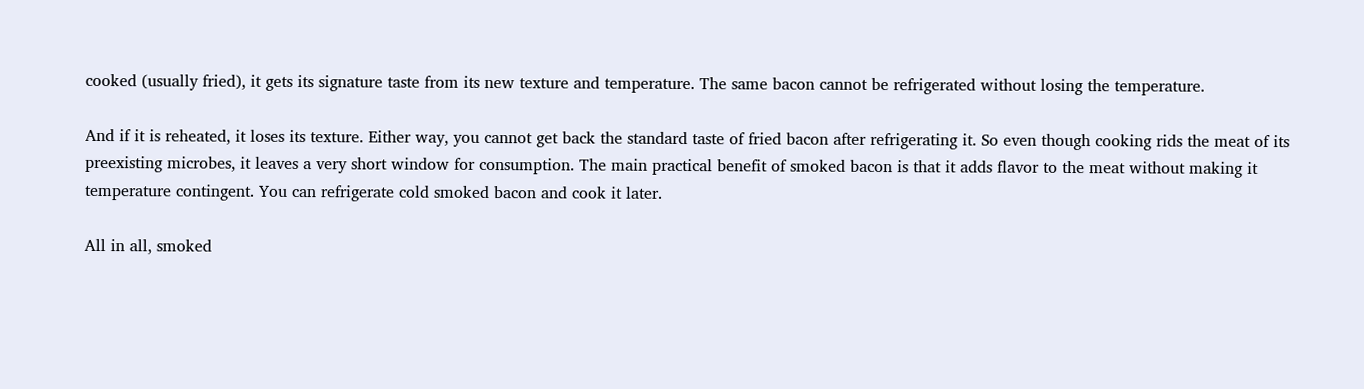cooked (usually fried), it gets its signature taste from its new texture and temperature. The same bacon cannot be refrigerated without losing the temperature.

And if it is reheated, it loses its texture. Either way, you cannot get back the standard taste of fried bacon after refrigerating it. So even though cooking rids the meat of its preexisting microbes, it leaves a very short window for consumption. The main practical benefit of smoked bacon is that it adds flavor to the meat without making it temperature contingent. You can refrigerate cold smoked bacon and cook it later.

All in all, smoked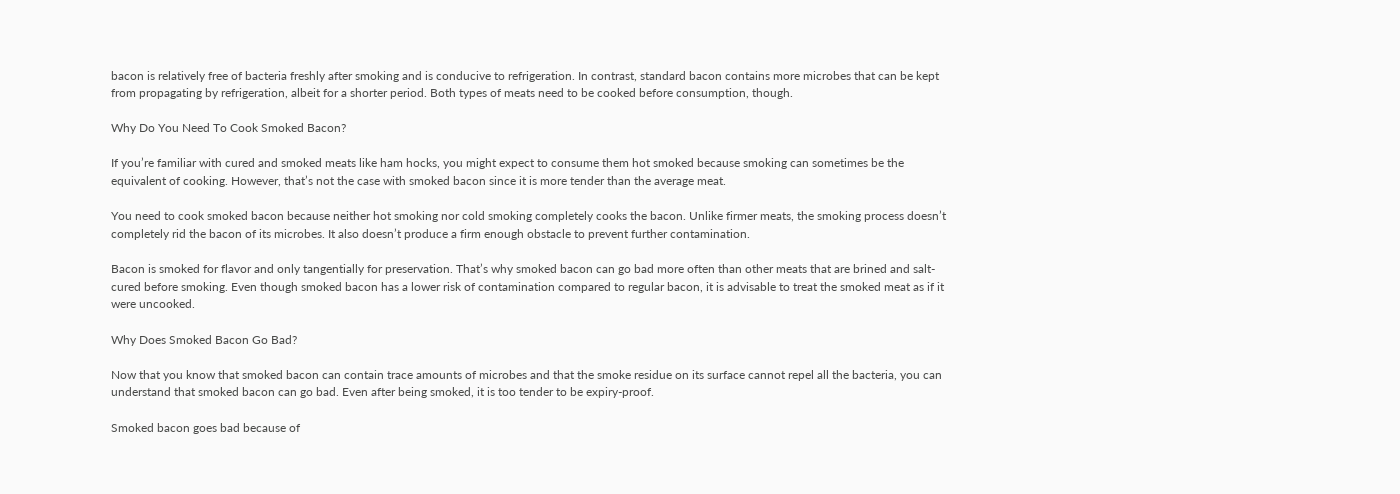bacon is relatively free of bacteria freshly after smoking and is conducive to refrigeration. In contrast, standard bacon contains more microbes that can be kept from propagating by refrigeration, albeit for a shorter period. Both types of meats need to be cooked before consumption, though.

Why Do You Need To Cook Smoked Bacon?

If you’re familiar with cured and smoked meats like ham hocks, you might expect to consume them hot smoked because smoking can sometimes be the equivalent of cooking. However, that’s not the case with smoked bacon since it is more tender than the average meat.

You need to cook smoked bacon because neither hot smoking nor cold smoking completely cooks the bacon. Unlike firmer meats, the smoking process doesn’t completely rid the bacon of its microbes. It also doesn’t produce a firm enough obstacle to prevent further contamination.

Bacon is smoked for flavor and only tangentially for preservation. That’s why smoked bacon can go bad more often than other meats that are brined and salt-cured before smoking. Even though smoked bacon has a lower risk of contamination compared to regular bacon, it is advisable to treat the smoked meat as if it were uncooked.

Why Does Smoked Bacon Go Bad?

Now that you know that smoked bacon can contain trace amounts of microbes and that the smoke residue on its surface cannot repel all the bacteria, you can understand that smoked bacon can go bad. Even after being smoked, it is too tender to be expiry-proof.

Smoked bacon goes bad because of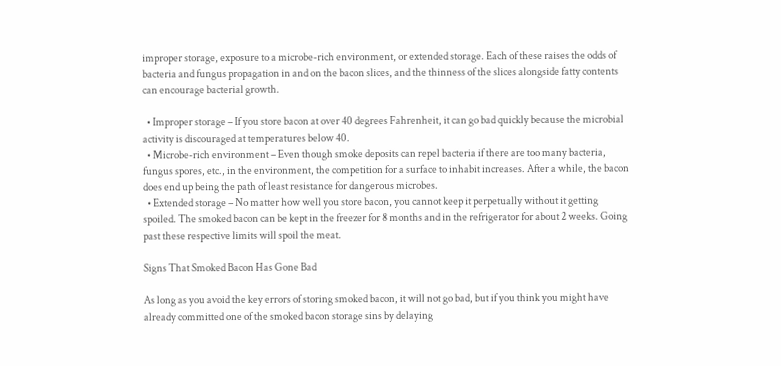improper storage, exposure to a microbe-rich environment, or extended storage. Each of these raises the odds of bacteria and fungus propagation in and on the bacon slices, and the thinness of the slices alongside fatty contents can encourage bacterial growth.

  • Improper storage – If you store bacon at over 40 degrees Fahrenheit, it can go bad quickly because the microbial activity is discouraged at temperatures below 40.
  • Microbe-rich environment – Even though smoke deposits can repel bacteria if there are too many bacteria, fungus spores, etc., in the environment, the competition for a surface to inhabit increases. After a while, the bacon does end up being the path of least resistance for dangerous microbes.
  • Extended storage – No matter how well you store bacon, you cannot keep it perpetually without it getting spoiled. The smoked bacon can be kept in the freezer for 8 months and in the refrigerator for about 2 weeks. Going past these respective limits will spoil the meat.

Signs That Smoked Bacon Has Gone Bad

As long as you avoid the key errors of storing smoked bacon, it will not go bad, but if you think you might have already committed one of the smoked bacon storage sins by delaying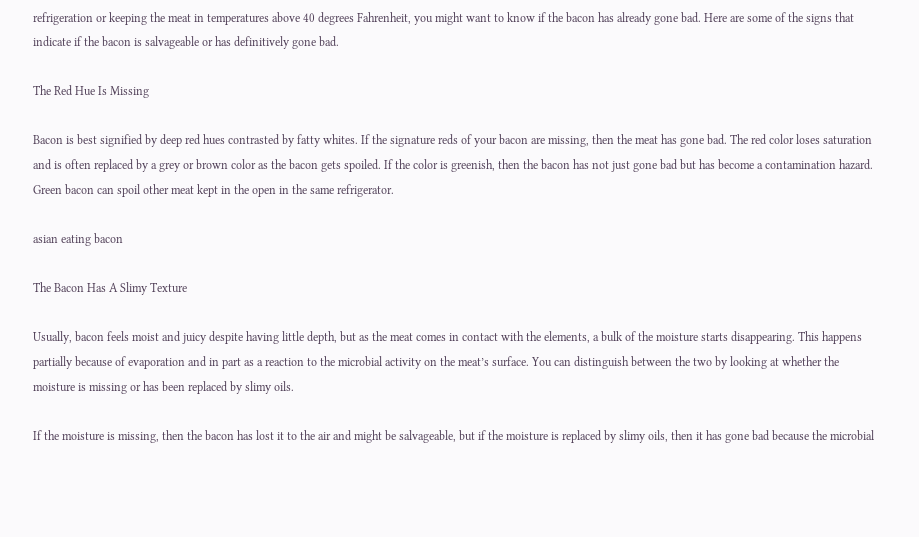refrigeration or keeping the meat in temperatures above 40 degrees Fahrenheit, you might want to know if the bacon has already gone bad. Here are some of the signs that indicate if the bacon is salvageable or has definitively gone bad.

The Red Hue Is Missing

Bacon is best signified by deep red hues contrasted by fatty whites. If the signature reds of your bacon are missing, then the meat has gone bad. The red color loses saturation and is often replaced by a grey or brown color as the bacon gets spoiled. If the color is greenish, then the bacon has not just gone bad but has become a contamination hazard. Green bacon can spoil other meat kept in the open in the same refrigerator.

asian eating bacon

The Bacon Has A Slimy Texture

Usually, bacon feels moist and juicy despite having little depth, but as the meat comes in contact with the elements, a bulk of the moisture starts disappearing. This happens partially because of evaporation and in part as a reaction to the microbial activity on the meat’s surface. You can distinguish between the two by looking at whether the moisture is missing or has been replaced by slimy oils.

If the moisture is missing, then the bacon has lost it to the air and might be salvageable, but if the moisture is replaced by slimy oils, then it has gone bad because the microbial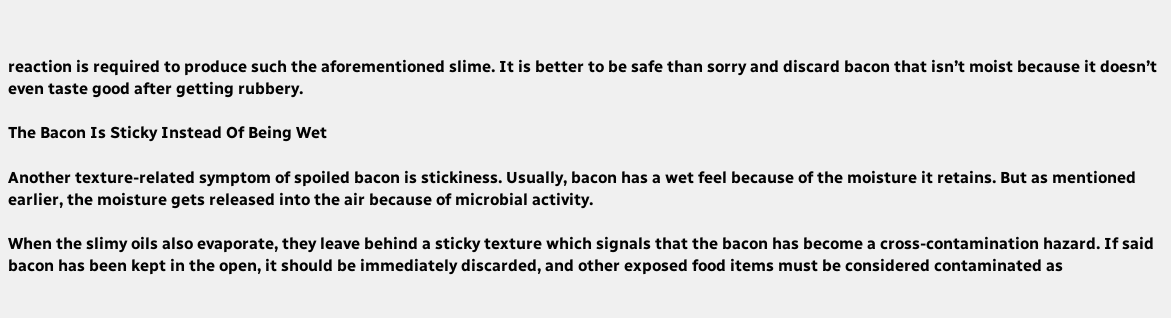reaction is required to produce such the aforementioned slime. It is better to be safe than sorry and discard bacon that isn’t moist because it doesn’t even taste good after getting rubbery.

The Bacon Is Sticky Instead Of Being Wet

Another texture-related symptom of spoiled bacon is stickiness. Usually, bacon has a wet feel because of the moisture it retains. But as mentioned earlier, the moisture gets released into the air because of microbial activity.

When the slimy oils also evaporate, they leave behind a sticky texture which signals that the bacon has become a cross-contamination hazard. If said bacon has been kept in the open, it should be immediately discarded, and other exposed food items must be considered contaminated as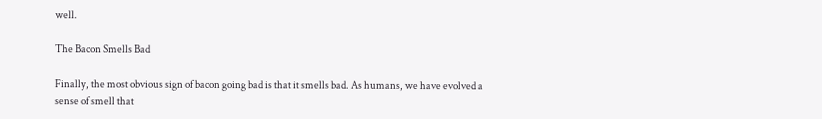well.

The Bacon Smells Bad

Finally, the most obvious sign of bacon going bad is that it smells bad. As humans, we have evolved a sense of smell that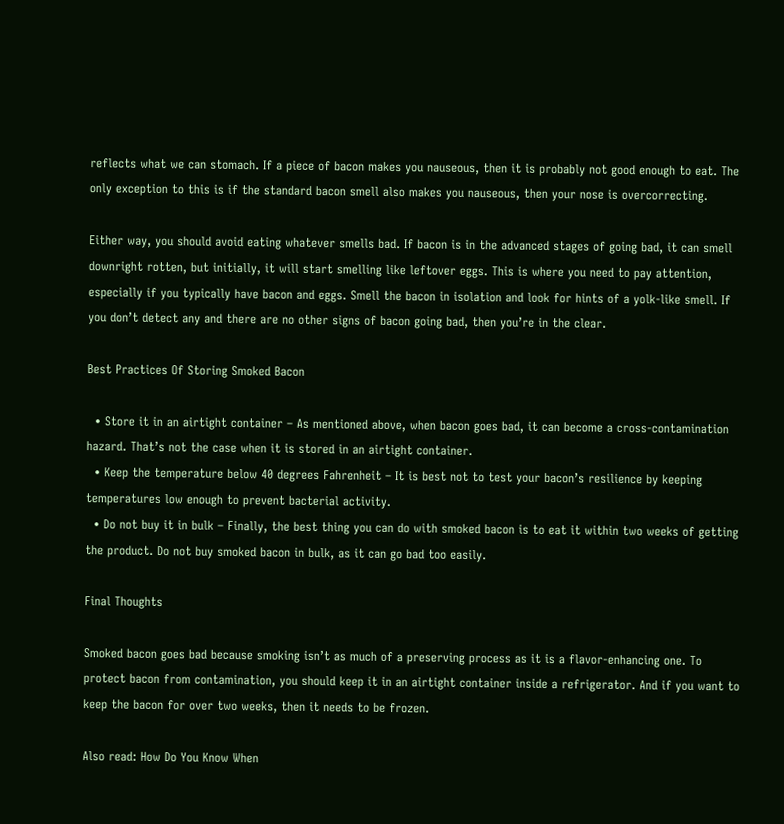reflects what we can stomach. If a piece of bacon makes you nauseous, then it is probably not good enough to eat. The only exception to this is if the standard bacon smell also makes you nauseous, then your nose is overcorrecting.

Either way, you should avoid eating whatever smells bad. If bacon is in the advanced stages of going bad, it can smell downright rotten, but initially, it will start smelling like leftover eggs. This is where you need to pay attention, especially if you typically have bacon and eggs. Smell the bacon in isolation and look for hints of a yolk-like smell. If you don’t detect any and there are no other signs of bacon going bad, then you’re in the clear.

Best Practices Of Storing Smoked Bacon

  • Store it in an airtight container – As mentioned above, when bacon goes bad, it can become a cross-contamination hazard. That’s not the case when it is stored in an airtight container.
  • Keep the temperature below 40 degrees Fahrenheit – It is best not to test your bacon’s resilience by keeping temperatures low enough to prevent bacterial activity.
  • Do not buy it in bulk – Finally, the best thing you can do with smoked bacon is to eat it within two weeks of getting the product. Do not buy smoked bacon in bulk, as it can go bad too easily.

Final Thoughts

Smoked bacon goes bad because smoking isn’t as much of a preserving process as it is a flavor-enhancing one. To protect bacon from contamination, you should keep it in an airtight container inside a refrigerator. And if you want to keep the bacon for over two weeks, then it needs to be frozen.

Also read: How Do You Know When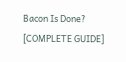Bacon Is Done? [COMPLETE GUIDE]